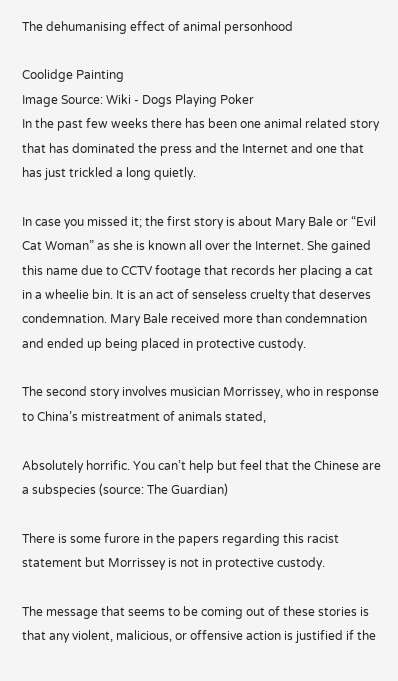The dehumanising effect of animal personhood

Coolidge Painting
Image Source: Wiki - Dogs Playing Poker
In the past few weeks there has been one animal related story that has dominated the press and the Internet and one that has just trickled a long quietly.

In case you missed it; the first story is about Mary Bale or “Evil Cat Woman” as she is known all over the Internet. She gained this name due to CCTV footage that records her placing a cat in a wheelie bin. It is an act of senseless cruelty that deserves condemnation. Mary Bale received more than condemnation and ended up being placed in protective custody.

The second story involves musician Morrissey, who in response to China’s mistreatment of animals stated,

Absolutely horrific. You can’t help but feel that the Chinese are a subspecies (source: The Guardian)

There is some furore in the papers regarding this racist statement but Morrissey is not in protective custody.

The message that seems to be coming out of these stories is that any violent, malicious, or offensive action is justified if the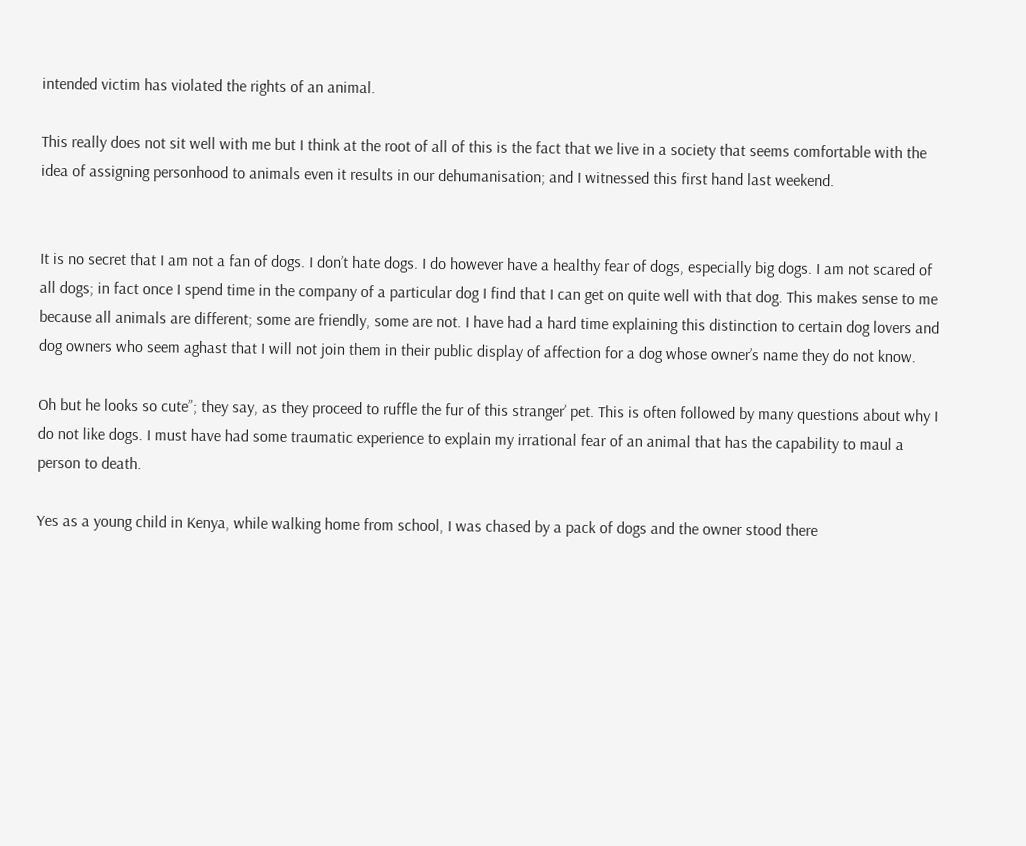intended victim has violated the rights of an animal.

This really does not sit well with me but I think at the root of all of this is the fact that we live in a society that seems comfortable with the idea of assigning personhood to animals even it results in our dehumanisation; and I witnessed this first hand last weekend.


It is no secret that I am not a fan of dogs. I don’t hate dogs. I do however have a healthy fear of dogs, especially big dogs. I am not scared of all dogs; in fact once I spend time in the company of a particular dog I find that I can get on quite well with that dog. This makes sense to me because all animals are different; some are friendly, some are not. I have had a hard time explaining this distinction to certain dog lovers and dog owners who seem aghast that I will not join them in their public display of affection for a dog whose owner’s name they do not know.

Oh but he looks so cute”; they say, as they proceed to ruffle the fur of this stranger’ pet. This is often followed by many questions about why I do not like dogs. I must have had some traumatic experience to explain my irrational fear of an animal that has the capability to maul a person to death.

Yes as a young child in Kenya, while walking home from school, I was chased by a pack of dogs and the owner stood there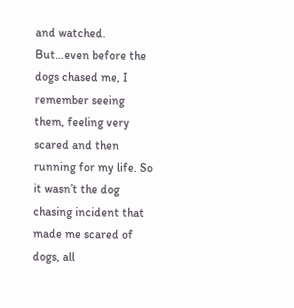and watched. But…even before the dogs chased me, I remember seeing them, feeling very scared and then running for my life. So it wasn’t the dog chasing incident that made me scared of dogs, all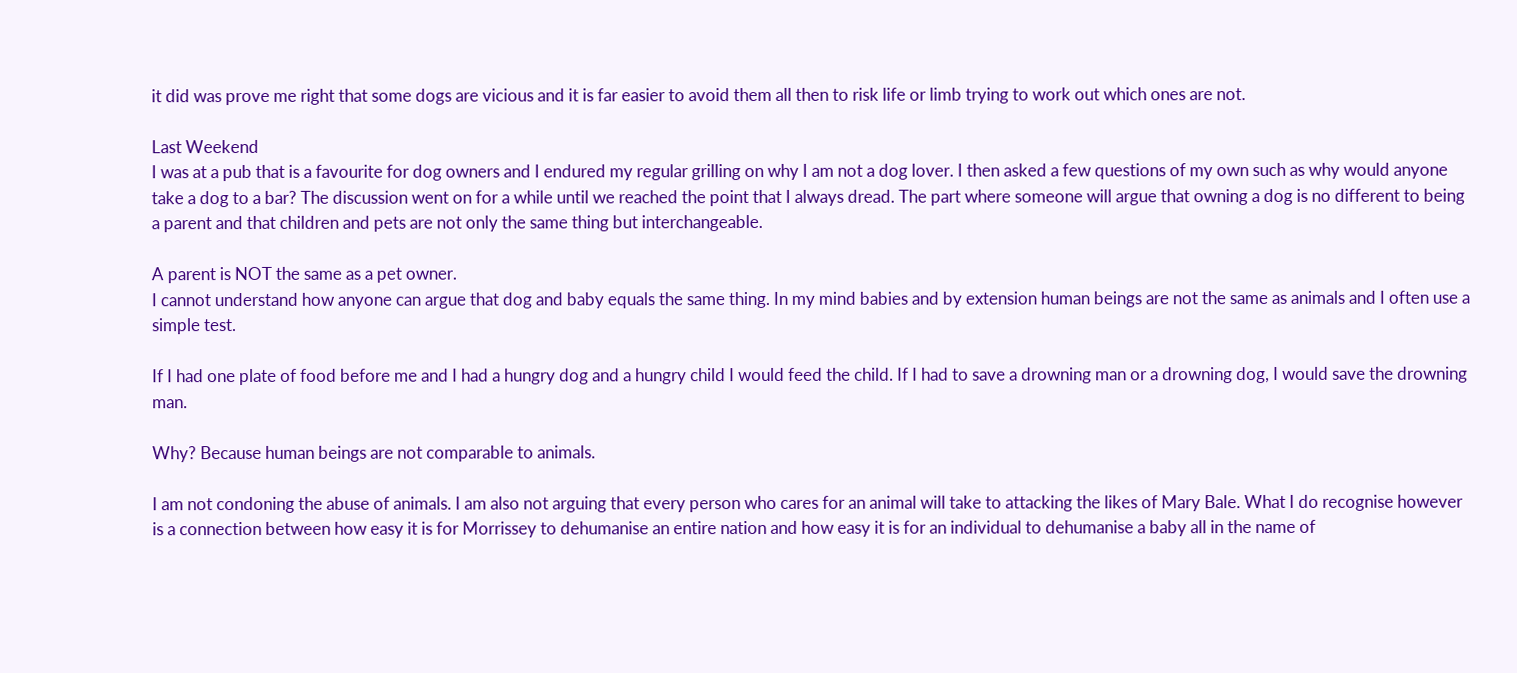it did was prove me right that some dogs are vicious and it is far easier to avoid them all then to risk life or limb trying to work out which ones are not.

Last Weekend
I was at a pub that is a favourite for dog owners and I endured my regular grilling on why I am not a dog lover. I then asked a few questions of my own such as why would anyone take a dog to a bar? The discussion went on for a while until we reached the point that I always dread. The part where someone will argue that owning a dog is no different to being a parent and that children and pets are not only the same thing but interchangeable.

A parent is NOT the same as a pet owner.
I cannot understand how anyone can argue that dog and baby equals the same thing. In my mind babies and by extension human beings are not the same as animals and I often use a simple test.

If I had one plate of food before me and I had a hungry dog and a hungry child I would feed the child. If I had to save a drowning man or a drowning dog, I would save the drowning man.

Why? Because human beings are not comparable to animals.

I am not condoning the abuse of animals. I am also not arguing that every person who cares for an animal will take to attacking the likes of Mary Bale. What I do recognise however is a connection between how easy it is for Morrissey to dehumanise an entire nation and how easy it is for an individual to dehumanise a baby all in the name of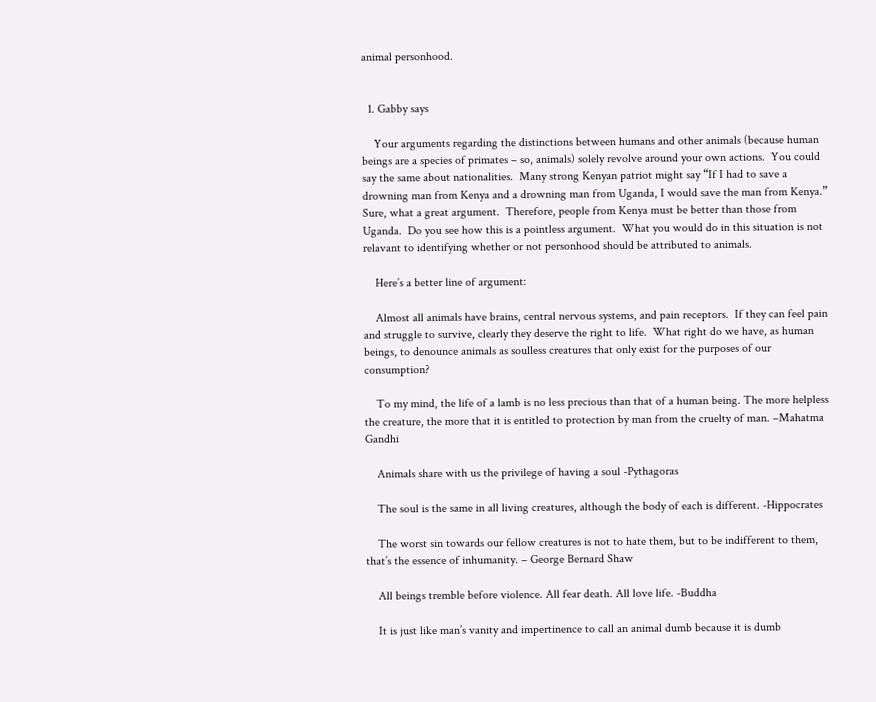animal personhood.


  1. Gabby says

    Your arguments regarding the distinctions between humans and other animals (because human beings are a species of primates – so, animals) solely revolve around your own actions.  You could say the same about nationalities.  Many strong Kenyan patriot might say “If I had to save a drowning man from Kenya and a drowning man from Uganda, I would save the man from Kenya.”  Sure, what a great argument.  Therefore, people from Kenya must be better than those from Uganda.  Do you see how this is a pointless argument.  What you would do in this situation is not relavant to identifying whether or not personhood should be attributed to animals.

    Here’s a better line of argument:

    Almost all animals have brains, central nervous systems, and pain receptors.  If they can feel pain and struggle to survive, clearly they deserve the right to life.  What right do we have, as human beings, to denounce animals as soulless creatures that only exist for the purposes of our consumption?

    To my mind, the life of a lamb is no less precious than that of a human being. The more helpless the creature, the more that it is entitled to protection by man from the cruelty of man. –Mahatma Gandhi

    Animals share with us the privilege of having a soul -Pythagoras

    The soul is the same in all living creatures, although the body of each is different. -Hippocrates

    The worst sin towards our fellow creatures is not to hate them, but to be indifferent to them, that’s the essence of inhumanity. – George Bernard Shaw

    All beings tremble before violence. All fear death. All love life. -Buddha

    It is just like man’s vanity and impertinence to call an animal dumb because it is dumb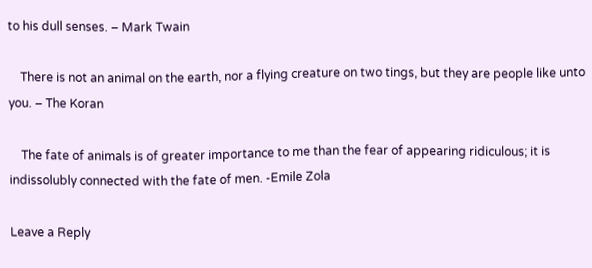to his dull senses. – Mark Twain

    There is not an animal on the earth, nor a flying creature on two tings, but they are people like unto you. – The Koran

    The fate of animals is of greater importance to me than the fear of appearing ridiculous; it is indissolubly connected with the fate of men. -Emile Zola

Leave a Reply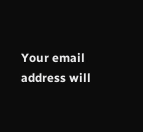Your email address will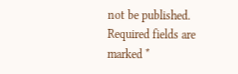not be published. Required fields are marked *